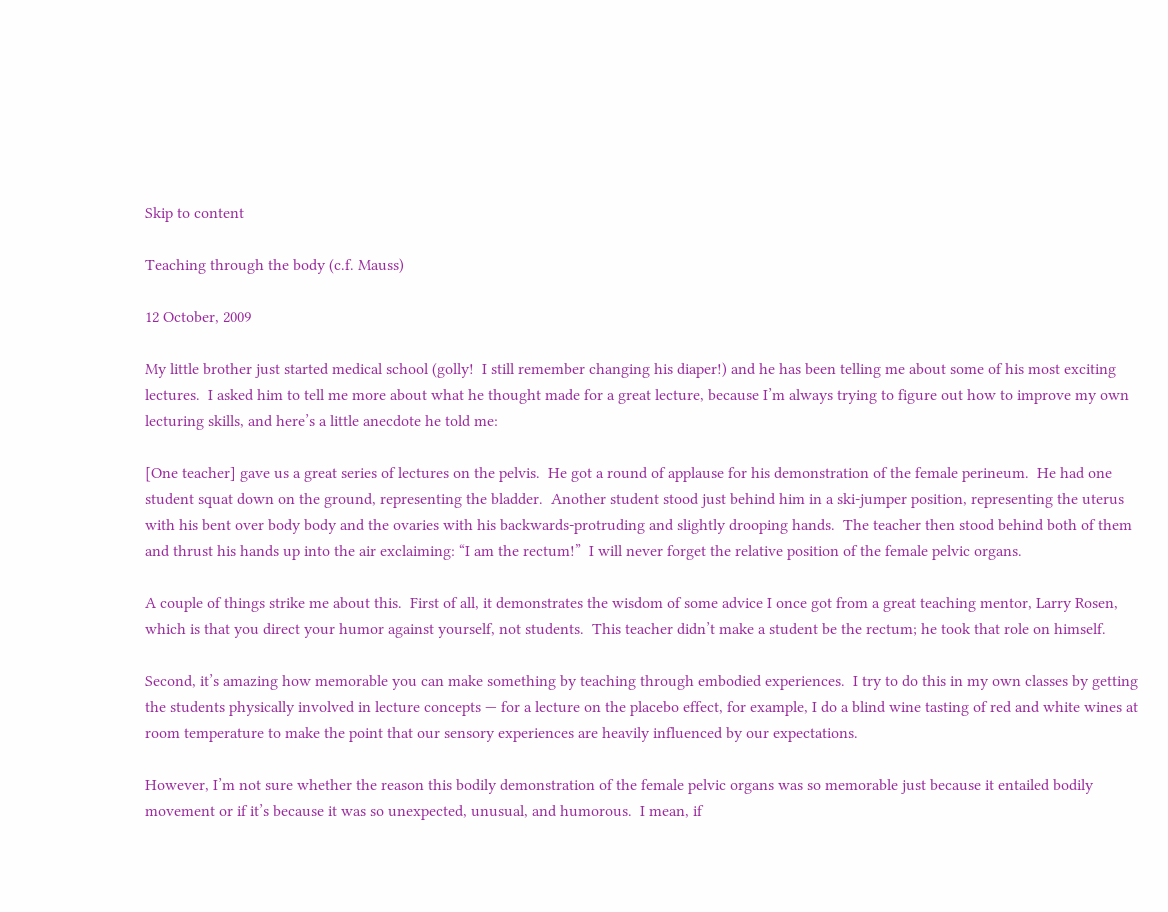Skip to content

Teaching through the body (c.f. Mauss)

12 October, 2009

My little brother just started medical school (golly!  I still remember changing his diaper!) and he has been telling me about some of his most exciting lectures.  I asked him to tell me more about what he thought made for a great lecture, because I’m always trying to figure out how to improve my own lecturing skills, and here’s a little anecdote he told me:

[One teacher] gave us a great series of lectures on the pelvis.  He got a round of applause for his demonstration of the female perineum.  He had one student squat down on the ground, representing the bladder.  Another student stood just behind him in a ski-jumper position, representing the uterus with his bent over body body and the ovaries with his backwards-protruding and slightly drooping hands.  The teacher then stood behind both of them and thrust his hands up into the air exclaiming: “I am the rectum!”  I will never forget the relative position of the female pelvic organs.

A couple of things strike me about this.  First of all, it demonstrates the wisdom of some advice I once got from a great teaching mentor, Larry Rosen, which is that you direct your humor against yourself, not students.  This teacher didn’t make a student be the rectum; he took that role on himself.

Second, it’s amazing how memorable you can make something by teaching through embodied experiences.  I try to do this in my own classes by getting the students physically involved in lecture concepts — for a lecture on the placebo effect, for example, I do a blind wine tasting of red and white wines at room temperature to make the point that our sensory experiences are heavily influenced by our expectations.

However, I’m not sure whether the reason this bodily demonstration of the female pelvic organs was so memorable just because it entailed bodily movement or if it’s because it was so unexpected, unusual, and humorous.  I mean, if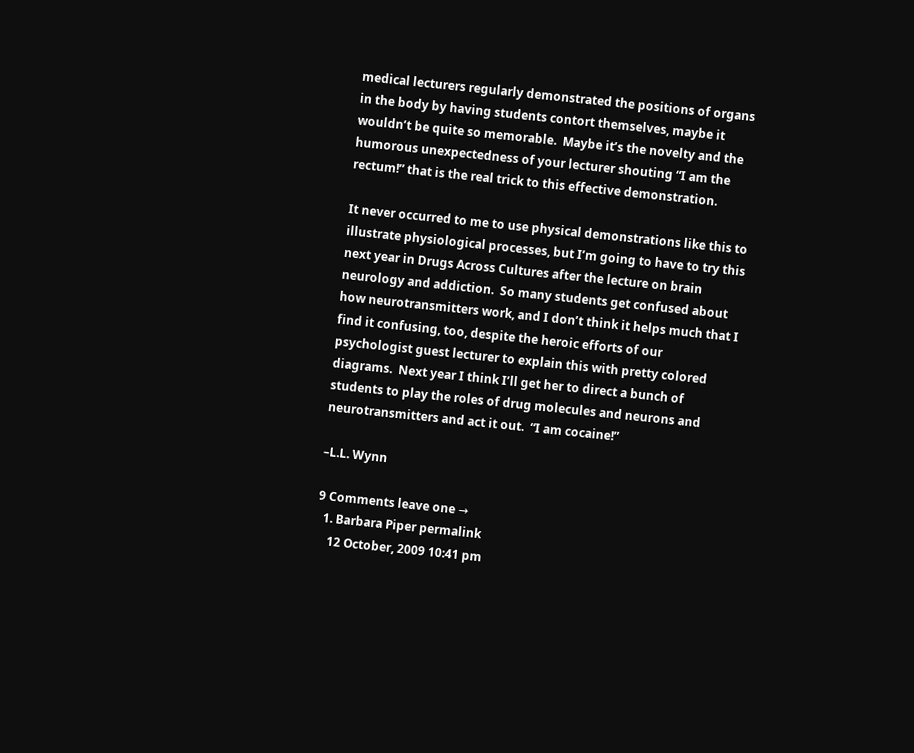medical lecturers regularly demonstrated the positions of organs in the body by having students contort themselves, maybe it wouldn’t be quite so memorable.  Maybe it’s the novelty and the humorous unexpectedness of your lecturer shouting “I am the rectum!” that is the real trick to this effective demonstration.

It never occurred to me to use physical demonstrations like this to illustrate physiological processes, but I’m going to have to try this next year in Drugs Across Cultures after the lecture on brain neurology and addiction.  So many students get confused about how neurotransmitters work, and I don’t think it helps much that I find it confusing, too, despite the heroic efforts of our psychologist guest lecturer to explain this with pretty colored diagrams.  Next year I think I’ll get her to direct a bunch of students to play the roles of drug molecules and neurons and neurotransmitters and act it out.  “I am cocaine!”

–L.L. Wynn

9 Comments leave one →
  1. Barbara Piper permalink
    12 October, 2009 10:41 pm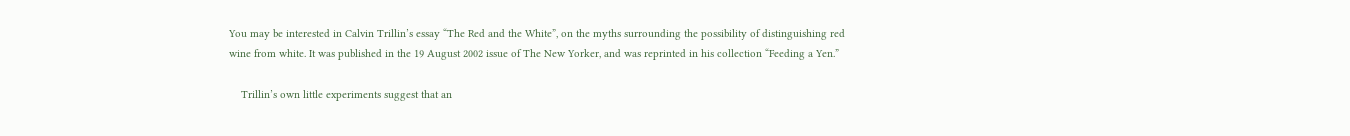You may be interested in Calvin Trillin’s essay “The Red and the White”, on the myths surrounding the possibility of distinguishing red wine from white. It was published in the 19 August 2002 issue of The New Yorker, and was reprinted in his collection “Feeding a Yen.”

    Trillin’s own little experiments suggest that an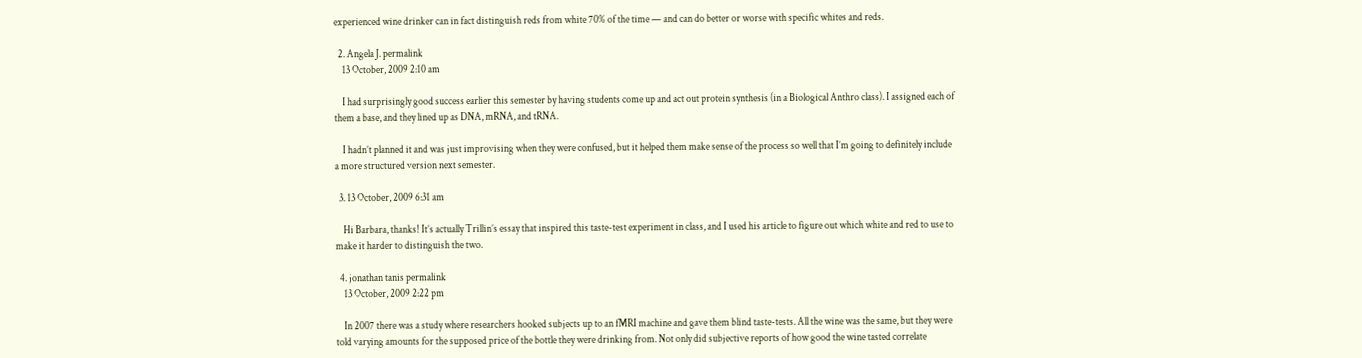experienced wine drinker can in fact distinguish reds from white 70% of the time — and can do better or worse with specific whites and reds.

  2. Angela J. permalink
    13 October, 2009 2:10 am

    I had surprisingly good success earlier this semester by having students come up and act out protein synthesis (in a Biological Anthro class). I assigned each of them a base, and they lined up as DNA, mRNA, and tRNA.

    I hadn’t planned it and was just improvising when they were confused, but it helped them make sense of the process so well that I’m going to definitely include a more structured version next semester.

  3. 13 October, 2009 6:31 am

    Hi Barbara, thanks! It’s actually Trillin’s essay that inspired this taste-test experiment in class, and I used his article to figure out which white and red to use to make it harder to distinguish the two.

  4. jonathan tanis permalink
    13 October, 2009 2:22 pm

    In 2007 there was a study where researchers hooked subjects up to an fMRI machine and gave them blind taste-tests. All the wine was the same, but they were told varying amounts for the supposed price of the bottle they were drinking from. Not only did subjective reports of how good the wine tasted correlate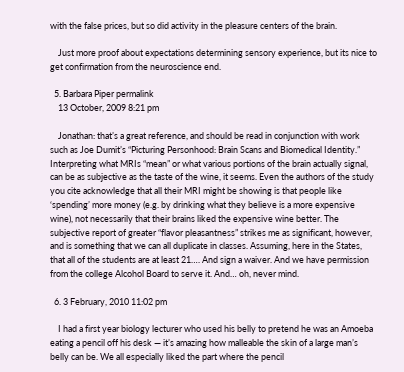with the false prices, but so did activity in the pleasure centers of the brain.

    Just more proof about expectations determining sensory experience, but its nice to get confirmation from the neuroscience end.

  5. Barbara Piper permalink
    13 October, 2009 8:21 pm

    Jonathan: that’s a great reference, and should be read in conjunction with work such as Joe Dumit’s “Picturing Personhood: Brain Scans and Biomedical Identity.” Interpreting what MRIs “mean” or what various portions of the brain actually signal, can be as subjective as the taste of the wine, it seems. Even the authors of the study you cite acknowledge that all their MRI might be showing is that people like ‘spending’ more money (e.g. by drinking what they believe is a more expensive wine), not necessarily that their brains liked the expensive wine better. The subjective report of greater “flavor pleasantness” strikes me as significant, however, and is something that we can all duplicate in classes. Assuming, here in the States, that all of the students are at least 21…. And sign a waiver. And we have permission from the college Alcohol Board to serve it. And… oh, never mind.

  6. 3 February, 2010 11:02 pm

    I had a first year biology lecturer who used his belly to pretend he was an Amoeba eating a pencil off his desk — it’s amazing how malleable the skin of a large man’s belly can be. We all especially liked the part where the pencil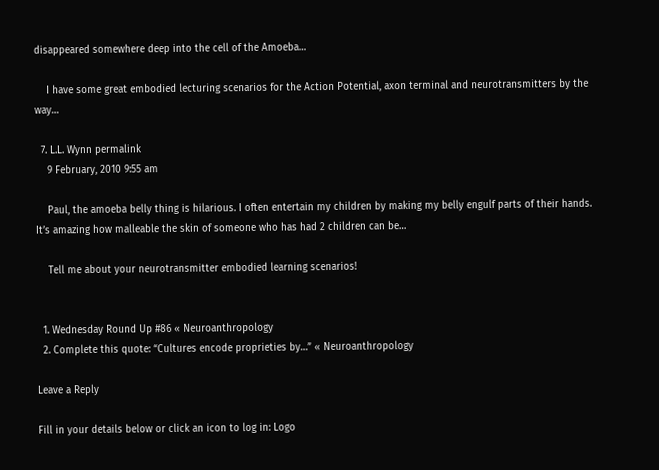disappeared somewhere deep into the cell of the Amoeba…

    I have some great embodied lecturing scenarios for the Action Potential, axon terminal and neurotransmitters by the way…

  7. L.L. Wynn permalink
    9 February, 2010 9:55 am

    Paul, the amoeba belly thing is hilarious. I often entertain my children by making my belly engulf parts of their hands. It’s amazing how malleable the skin of someone who has had 2 children can be…

    Tell me about your neurotransmitter embodied learning scenarios!


  1. Wednesday Round Up #86 « Neuroanthropology
  2. Complete this quote: “Cultures encode proprieties by…” « Neuroanthropology

Leave a Reply

Fill in your details below or click an icon to log in: Logo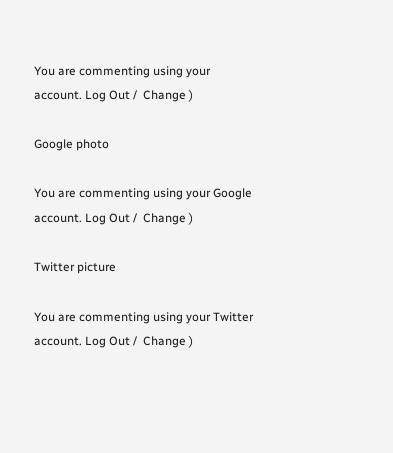You are commenting using your account. Log Out /  Change )

Google photo

You are commenting using your Google account. Log Out /  Change )

Twitter picture

You are commenting using your Twitter account. Log Out /  Change )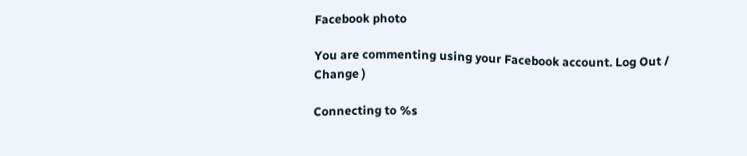Facebook photo

You are commenting using your Facebook account. Log Out /  Change )

Connecting to %s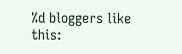%d bloggers like this: